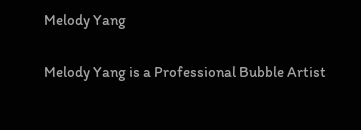Melody Yang

Melody Yang is a Professional Bubble Artist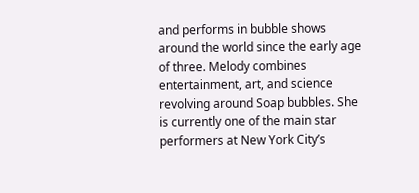and performs in bubble shows around the world since the early age of three. Melody combines entertainment, art, and science revolving around Soap bubbles. She is currently one of the main star performers at New York City’s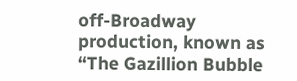off-Broadway production, known as “The Gazillion Bubble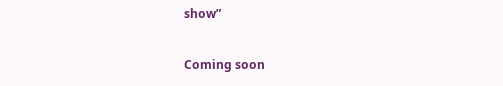show”

Coming soon